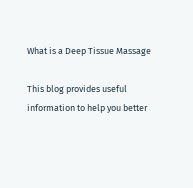What is a Deep Tissue Massage

This blog provides useful information to help you better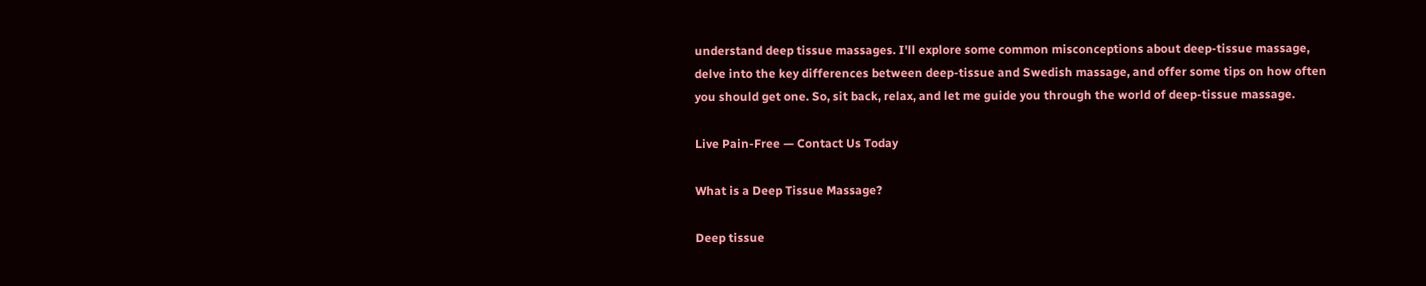understand deep tissue massages. I'll explore some common misconceptions about deep-tissue massage, delve into the key differences between deep-tissue and Swedish massage, and offer some tips on how often you should get one. So, sit back, relax, and let me guide you through the world of deep-tissue massage.

Live Pain-Free — Contact Us Today

What is a Deep Tissue Massage?

Deep tissue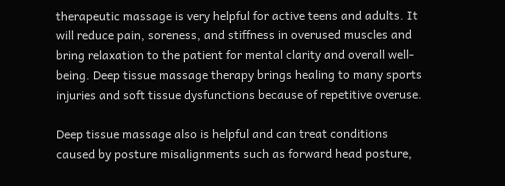therapeutic massage is very helpful for active teens and adults. It will reduce pain, soreness, and stiffness in overused muscles and bring relaxation to the patient for mental clarity and overall well-being. Deep tissue massage therapy brings healing to many sports injuries and soft tissue dysfunctions because of repetitive overuse.

Deep tissue massage also is helpful and can treat conditions caused by posture misalignments such as forward head posture,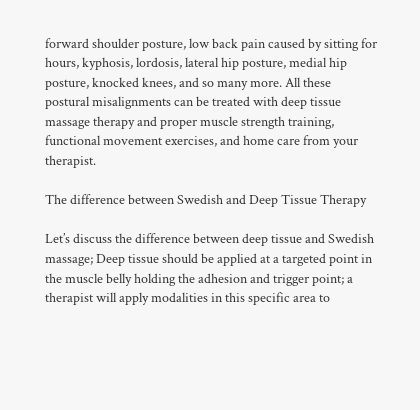forward shoulder posture, low back pain caused by sitting for hours, kyphosis, lordosis, lateral hip posture, medial hip posture, knocked knees, and so many more. All these postural misalignments can be treated with deep tissue massage therapy and proper muscle strength training, functional movement exercises, and home care from your therapist.

The difference between Swedish and Deep Tissue Therapy

Let’s discuss the difference between deep tissue and Swedish massage; Deep tissue should be applied at a targeted point in the muscle belly holding the adhesion and trigger point; a therapist will apply modalities in this specific area to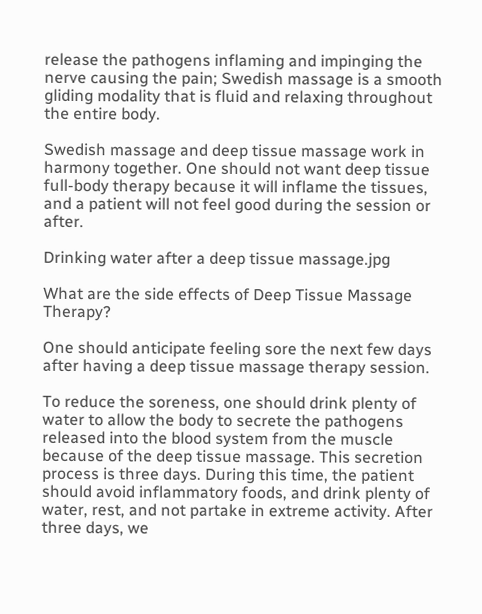release the pathogens inflaming and impinging the nerve causing the pain; Swedish massage is a smooth gliding modality that is fluid and relaxing throughout the entire body.

Swedish massage and deep tissue massage work in harmony together. One should not want deep tissue full-body therapy because it will inflame the tissues, and a patient will not feel good during the session or after.

Drinking water after a deep tissue massage.jpg

What are the side effects of Deep Tissue Massage Therapy?

One should anticipate feeling sore the next few days after having a deep tissue massage therapy session.

To reduce the soreness, one should drink plenty of water to allow the body to secrete the pathogens released into the blood system from the muscle because of the deep tissue massage. This secretion process is three days. During this time, the patient should avoid inflammatory foods, and drink plenty of water, rest, and not partake in extreme activity. After three days, we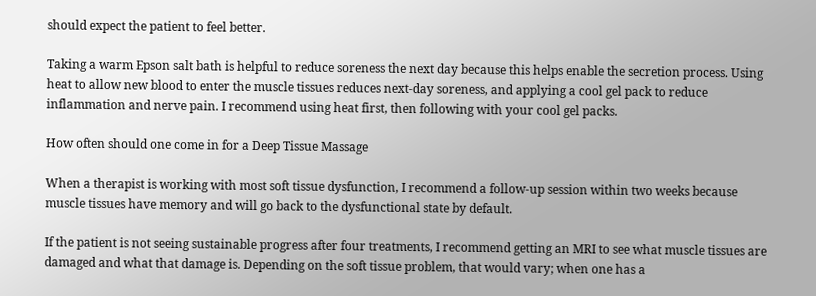should expect the patient to feel better.

Taking a warm Epson salt bath is helpful to reduce soreness the next day because this helps enable the secretion process. Using heat to allow new blood to enter the muscle tissues reduces next-day soreness, and applying a cool gel pack to reduce inflammation and nerve pain. I recommend using heat first, then following with your cool gel packs.

How often should one come in for a Deep Tissue Massage

When a therapist is working with most soft tissue dysfunction, I recommend a follow-up session within two weeks because muscle tissues have memory and will go back to the dysfunctional state by default.

If the patient is not seeing sustainable progress after four treatments, I recommend getting an MRI to see what muscle tissues are damaged and what that damage is. Depending on the soft tissue problem, that would vary; when one has a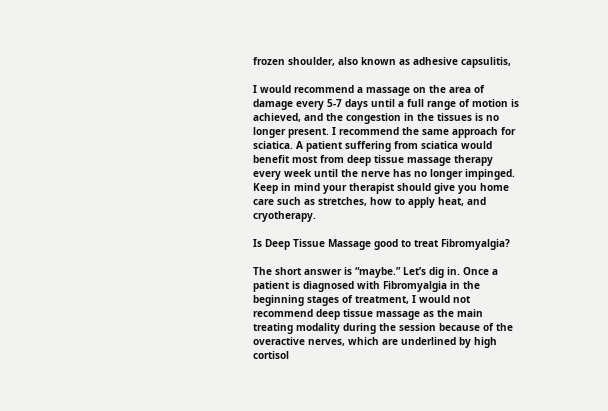frozen shoulder, also known as adhesive capsulitis,

I would recommend a massage on the area of damage every 5-7 days until a full range of motion is achieved, and the congestion in the tissues is no longer present. I recommend the same approach for sciatica. A patient suffering from sciatica would benefit most from deep tissue massage therapy every week until the nerve has no longer impinged. Keep in mind your therapist should give you home care such as stretches, how to apply heat, and cryotherapy.

Is Deep Tissue Massage good to treat Fibromyalgia?

The short answer is “maybe.” Let’s dig in. Once a patient is diagnosed with Fibromyalgia in the beginning stages of treatment, I would not recommend deep tissue massage as the main treating modality during the session because of the overactive nerves, which are underlined by high cortisol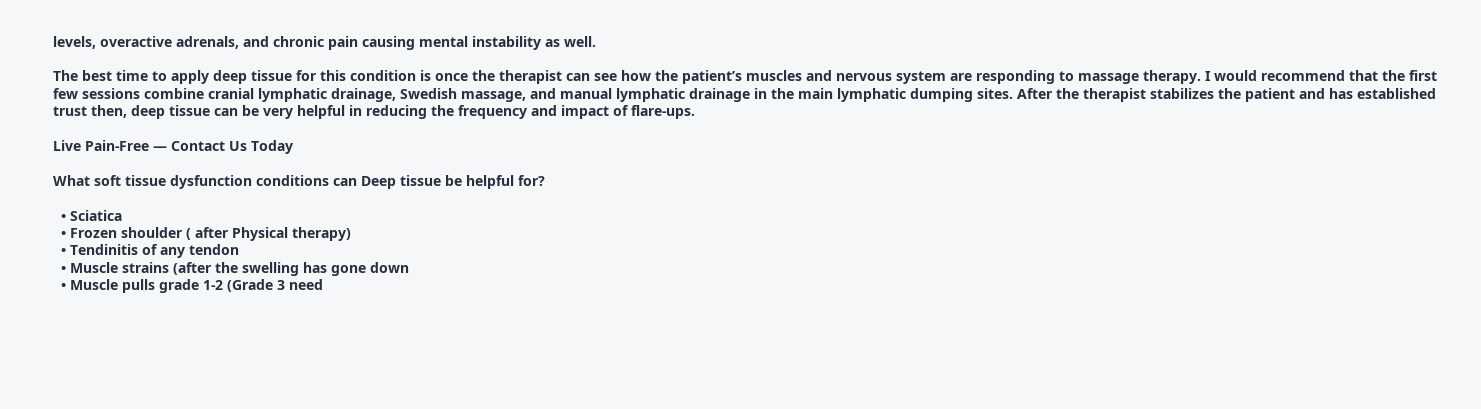levels, overactive adrenals, and chronic pain causing mental instability as well.

The best time to apply deep tissue for this condition is once the therapist can see how the patient’s muscles and nervous system are responding to massage therapy. I would recommend that the first few sessions combine cranial lymphatic drainage, Swedish massage, and manual lymphatic drainage in the main lymphatic dumping sites. After the therapist stabilizes the patient and has established trust then, deep tissue can be very helpful in reducing the frequency and impact of flare-ups.

Live Pain-Free — Contact Us Today

What soft tissue dysfunction conditions can Deep tissue be helpful for?

  • Sciatica
  • Frozen shoulder ( after Physical therapy)
  • Tendinitis of any tendon
  • Muscle strains (after the swelling has gone down
  • Muscle pulls grade 1-2 (Grade 3 need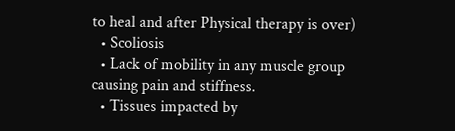to heal and after Physical therapy is over)
  • Scoliosis
  • Lack of mobility in any muscle group causing pain and stiffness.
  • Tissues impacted by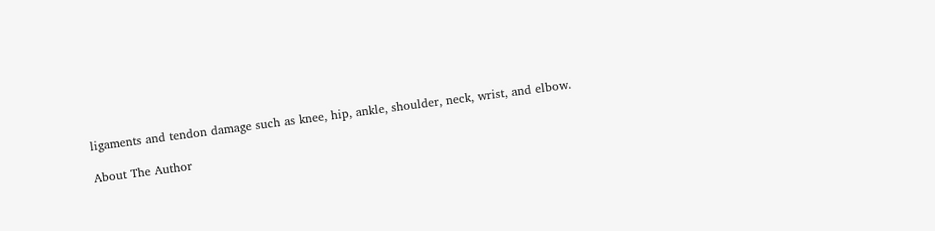ligaments and tendon damage such as knee, hip, ankle, shoulder, neck, wrist, and elbow.

About The Author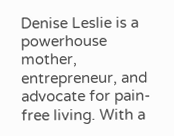Denise Leslie is a powerhouse mother, entrepreneur, and advocate for pain-free living. With a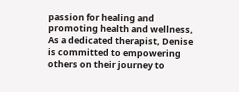passion for healing and promoting health and wellness, As a dedicated therapist, Denise is committed to empowering others on their journey to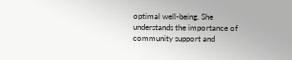optimal well-being. She understands the importance of community support and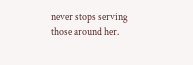never stops serving those around her.